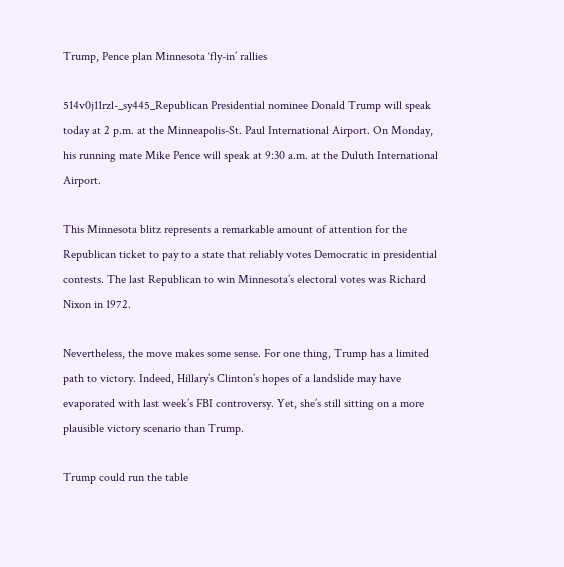Trump, Pence plan Minnesota ‘fly-in’ rallies

514v0j11rzl-_sy445_Republican Presidential nominee Donald Trump will speak today at 2 p.m. at the Minneapolis-St. Paul International Airport. On Monday, his running mate Mike Pence will speak at 9:30 a.m. at the Duluth International Airport.

This Minnesota blitz represents a remarkable amount of attention for the Republican ticket to pay to a state that reliably votes Democratic in presidential contests. The last Republican to win Minnesota’s electoral votes was Richard Nixon in 1972.

Nevertheless, the move makes some sense. For one thing, Trump has a limited path to victory. Indeed, Hillary’s Clinton’s hopes of a landslide may have evaporated with last week’s FBI controversy. Yet, she’s still sitting on a more plausible victory scenario than Trump.

Trump could run the table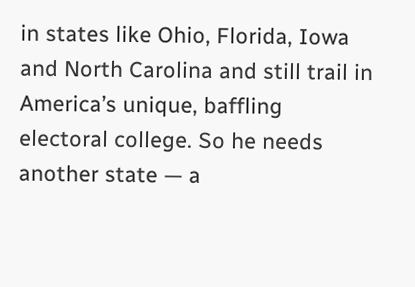in states like Ohio, Florida, Iowa and North Carolina and still trail in America’s unique, baffling electoral college. So he needs another state — a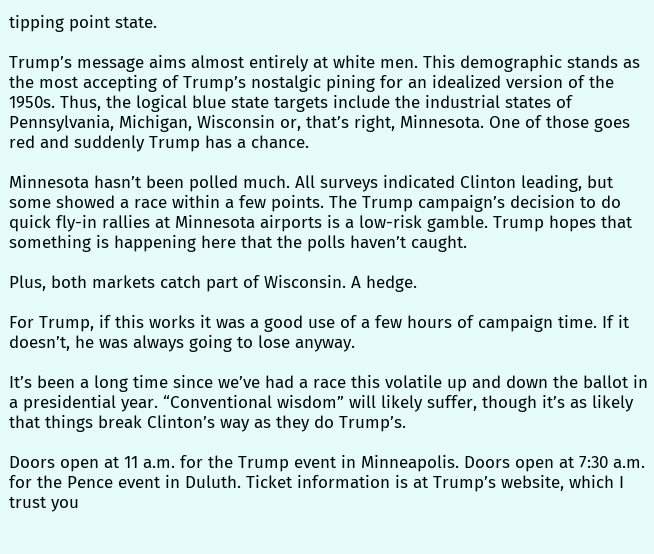tipping point state.

Trump’s message aims almost entirely at white men. This demographic stands as the most accepting of Trump’s nostalgic pining for an idealized version of the 1950s. Thus, the logical blue state targets include the industrial states of Pennsylvania, Michigan, Wisconsin or, that’s right, Minnesota. One of those goes red and suddenly Trump has a chance.

Minnesota hasn’t been polled much. All surveys indicated Clinton leading, but some showed a race within a few points. The Trump campaign’s decision to do quick fly-in rallies at Minnesota airports is a low-risk gamble. Trump hopes that something is happening here that the polls haven’t caught.

Plus, both markets catch part of Wisconsin. A hedge.

For Trump, if this works it was a good use of a few hours of campaign time. If it doesn’t, he was always going to lose anyway.

It’s been a long time since we’ve had a race this volatile up and down the ballot in a presidential year. “Conventional wisdom” will likely suffer, though it’s as likely that things break Clinton’s way as they do Trump’s.

Doors open at 11 a.m. for the Trump event in Minneapolis. Doors open at 7:30 a.m. for the Pence event in Duluth. Ticket information is at Trump’s website, which I trust you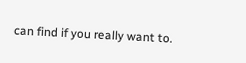can find if you really want to.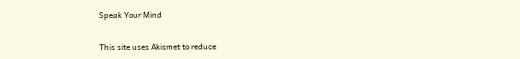Speak Your Mind


This site uses Akismet to reduce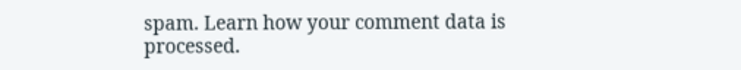spam. Learn how your comment data is processed.